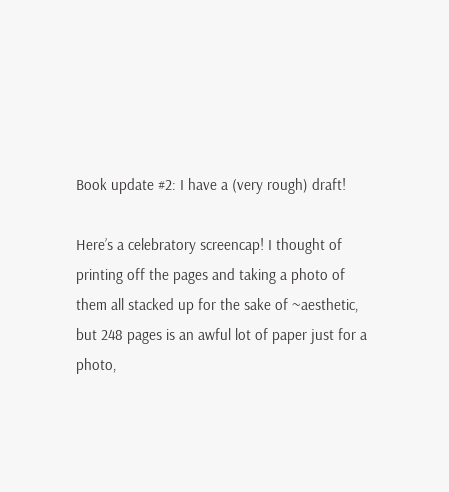Book update #2: I have a (very rough) draft!

Here’s a celebratory screencap! I thought of printing off the pages and taking a photo of them all stacked up for the sake of ~aesthetic, but 248 pages is an awful lot of paper just for a photo,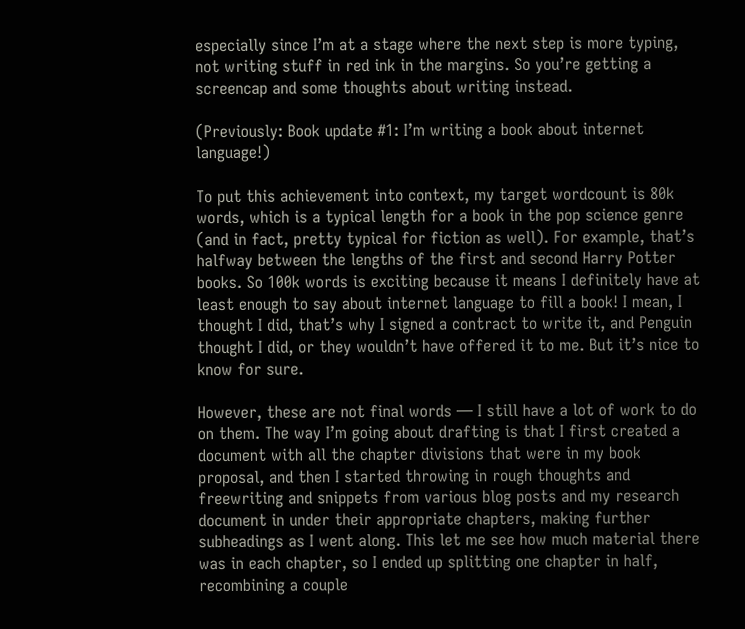especially since I’m at a stage where the next step is more typing, not writing stuff in red ink in the margins. So you’re getting a screencap and some thoughts about writing instead.

(Previously: Book update #1: I’m writing a book about internet language!)

To put this achievement into context, my target wordcount is 80k words, which is a typical length for a book in the pop science genre (and in fact, pretty typical for fiction as well). For example, that’s halfway between the lengths of the first and second Harry Potter books. So 100k words is exciting because it means I definitely have at least enough to say about internet language to fill a book! I mean, I thought I did, that’s why I signed a contract to write it, and Penguin thought I did, or they wouldn’t have offered it to me. But it’s nice to know for sure.

However, these are not final words — I still have a lot of work to do on them. The way I’m going about drafting is that I first created a document with all the chapter divisions that were in my book proposal, and then I started throwing in rough thoughts and freewriting and snippets from various blog posts and my research document in under their appropriate chapters, making further subheadings as I went along. This let me see how much material there was in each chapter, so I ended up splitting one chapter in half, recombining a couple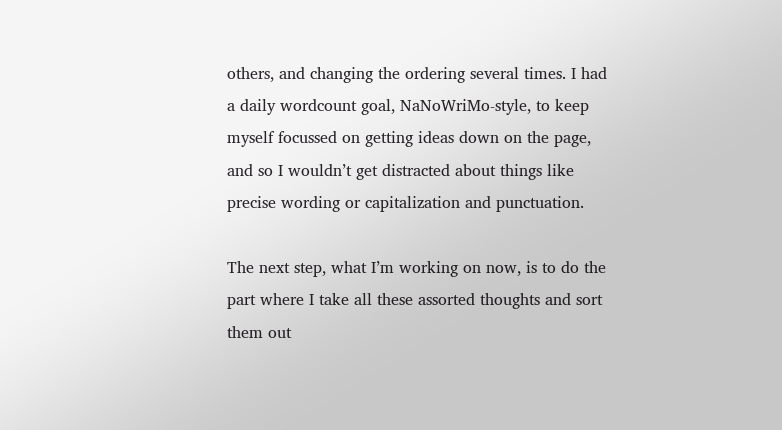others, and changing the ordering several times. I had a daily wordcount goal, NaNoWriMo-style, to keep myself focussed on getting ideas down on the page, and so I wouldn’t get distracted about things like precise wording or capitalization and punctuation.

The next step, what I’m working on now, is to do the part where I take all these assorted thoughts and sort them out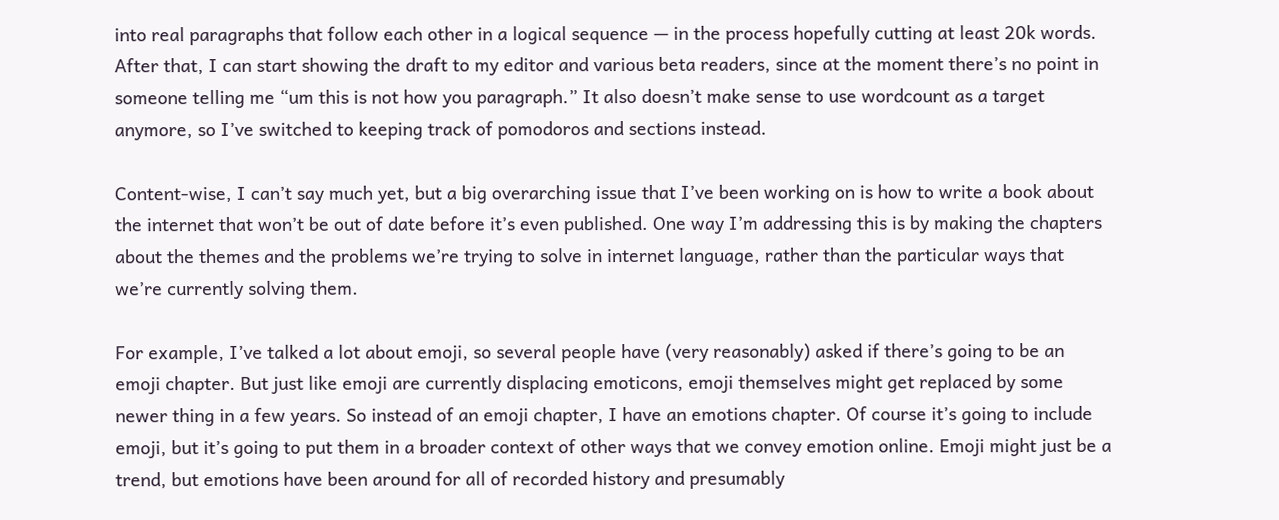into real paragraphs that follow each other in a logical sequence — in the process hopefully cutting at least 20k words. After that, I can start showing the draft to my editor and various beta readers, since at the moment there’s no point in someone telling me “um this is not how you paragraph.” It also doesn’t make sense to use wordcount as a target anymore, so I’ve switched to keeping track of pomodoros and sections instead.

Content-wise, I can’t say much yet, but a big overarching issue that I’ve been working on is how to write a book about the internet that won’t be out of date before it’s even published. One way I’m addressing this is by making the chapters about the themes and the problems we’re trying to solve in internet language, rather than the particular ways that we’re currently solving them.

For example, I’ve talked a lot about emoji, so several people have (very reasonably) asked if there’s going to be an emoji chapter. But just like emoji are currently displacing emoticons, emoji themselves might get replaced by some newer thing in a few years. So instead of an emoji chapter, I have an emotions chapter. Of course it’s going to include emoji, but it’s going to put them in a broader context of other ways that we convey emotion online. Emoji might just be a trend, but emotions have been around for all of recorded history and presumably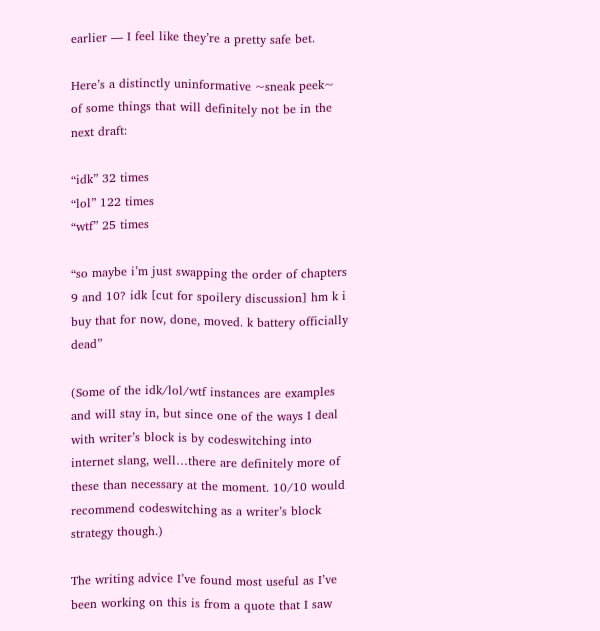earlier — I feel like they’re a pretty safe bet.

Here’s a distinctly uninformative ~sneak peek~ of some things that will definitely not be in the next draft:

“idk” 32 times
“lol” 122 times
“wtf” 25 times

“so maybe i’m just swapping the order of chapters 9 and 10? idk [cut for spoilery discussion] hm k i buy that for now, done, moved. k battery officially dead”

(Some of the idk/lol/wtf instances are examples and will stay in, but since one of the ways I deal with writer’s block is by codeswitching into internet slang, well…there are definitely more of these than necessary at the moment. 10/10 would recommend codeswitching as a writer’s block strategy though.)

The writing advice I’ve found most useful as I’ve been working on this is from a quote that I saw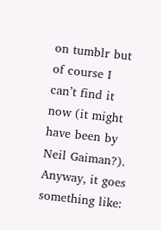on tumblr but of course I can’t find it now (it might have been by Neil Gaiman?). Anyway, it goes something like: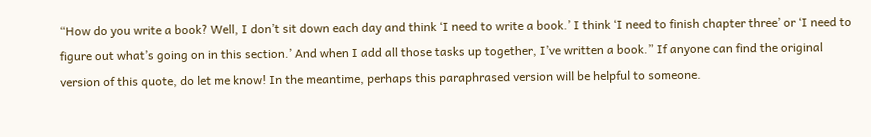“How do you write a book? Well, I don’t sit down each day and think ‘I need to write a book.’ I think ‘I need to finish chapter three’ or ‘I need to figure out what’s going on in this section.’ And when I add all those tasks up together, I’ve written a book.” If anyone can find the original version of this quote, do let me know! In the meantime, perhaps this paraphrased version will be helpful to someone.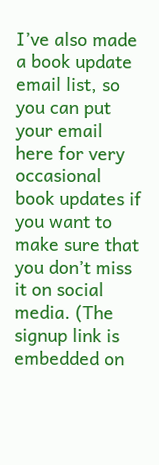I’ve also made a book update email list, so you can put your email here for very occasional book updates if you want to make sure that you don’t miss it on social media. (The signup link is embedded on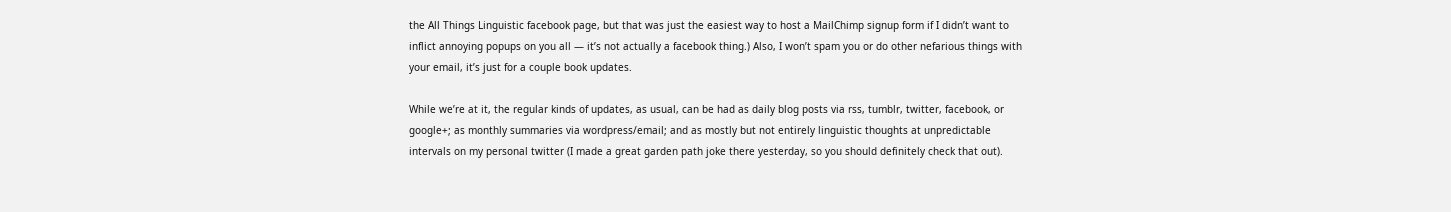the All Things Linguistic facebook page, but that was just the easiest way to host a MailChimp signup form if I didn’t want to inflict annoying popups on you all — it’s not actually a facebook thing.) Also, I won’t spam you or do other nefarious things with your email, it’s just for a couple book updates.

While we’re at it, the regular kinds of updates, as usual, can be had as daily blog posts via rss, tumblr, twitter, facebook, or google+; as monthly summaries via wordpress/email; and as mostly but not entirely linguistic thoughts at unpredictable intervals on my personal twitter (I made a great garden path joke there yesterday, so you should definitely check that out).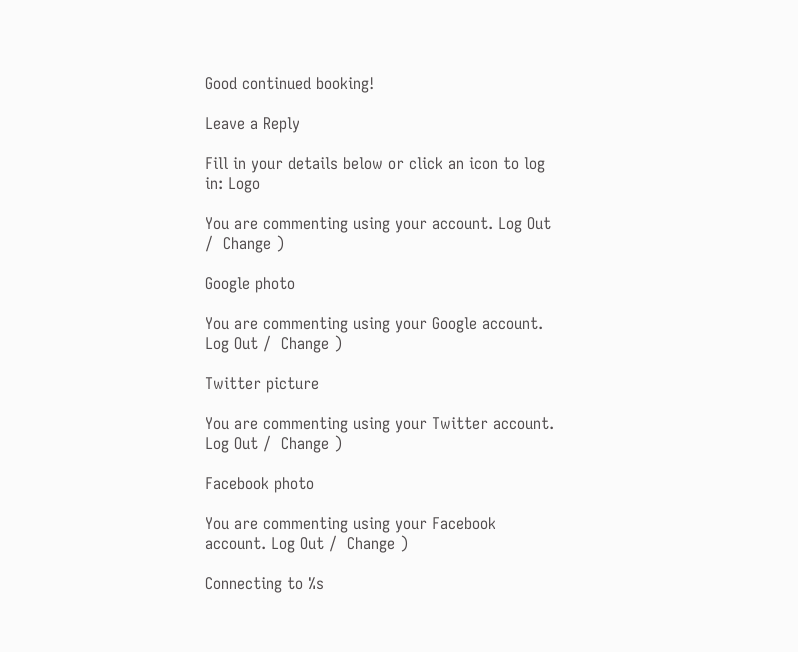Good continued booking!

Leave a Reply

Fill in your details below or click an icon to log in: Logo

You are commenting using your account. Log Out /  Change )

Google photo

You are commenting using your Google account. Log Out /  Change )

Twitter picture

You are commenting using your Twitter account. Log Out /  Change )

Facebook photo

You are commenting using your Facebook account. Log Out /  Change )

Connecting to %s